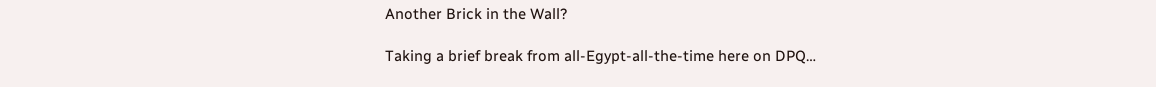Another Brick in the Wall?

Taking a brief break from all-Egypt-all-the-time here on DPQ…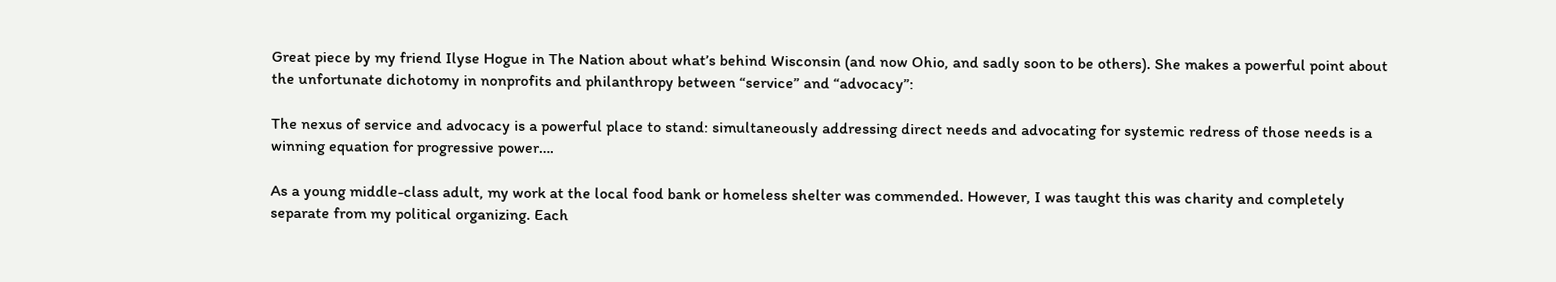Great piece by my friend Ilyse Hogue in The Nation about what’s behind Wisconsin (and now Ohio, and sadly soon to be others). She makes a powerful point about the unfortunate dichotomy in nonprofits and philanthropy between “service” and “advocacy”:

The nexus of service and advocacy is a powerful place to stand: simultaneously addressing direct needs and advocating for systemic redress of those needs is a winning equation for progressive power….

As a young middle-class adult, my work at the local food bank or homeless shelter was commended. However, I was taught this was charity and completely separate from my political organizing. Each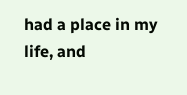had a place in my life, and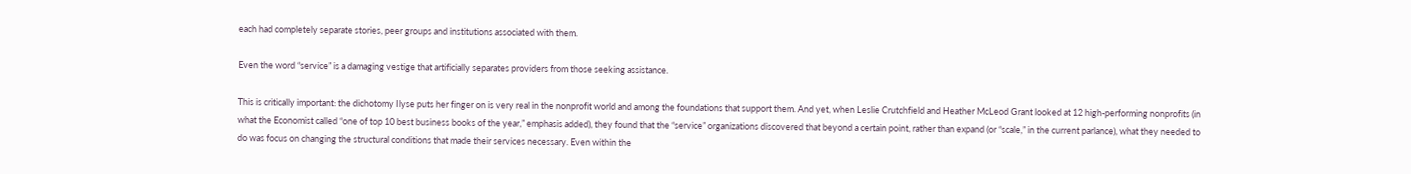each had completely separate stories, peer groups and institutions associated with them.

Even the word “service” is a damaging vestige that artificially separates providers from those seeking assistance.

This is critically important: the dichotomy Ilyse puts her finger on is very real in the nonprofit world and among the foundations that support them. And yet, when Leslie Crutchfield and Heather McLeod Grant looked at 12 high-performing nonprofits (in what the Economist called “one of top 10 best business books of the year,” emphasis added), they found that the “service” organizations discovered that beyond a certain point, rather than expand (or “scale,” in the current parlance), what they needed to do was focus on changing the structural conditions that made their services necessary. Even within the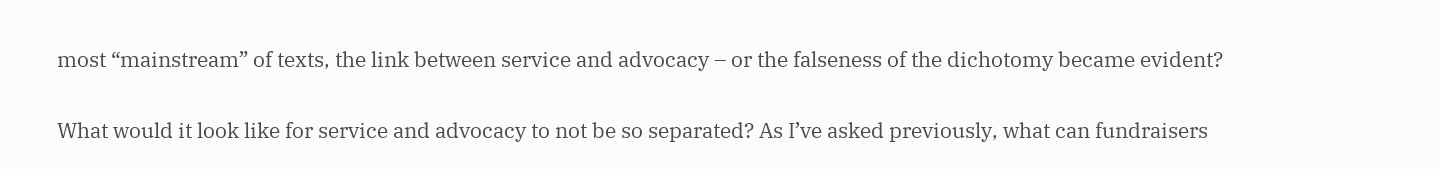most “mainstream” of texts, the link between service and advocacy – or the falseness of the dichotomy became evident?

What would it look like for service and advocacy to not be so separated? As I’ve asked previously, what can fundraisers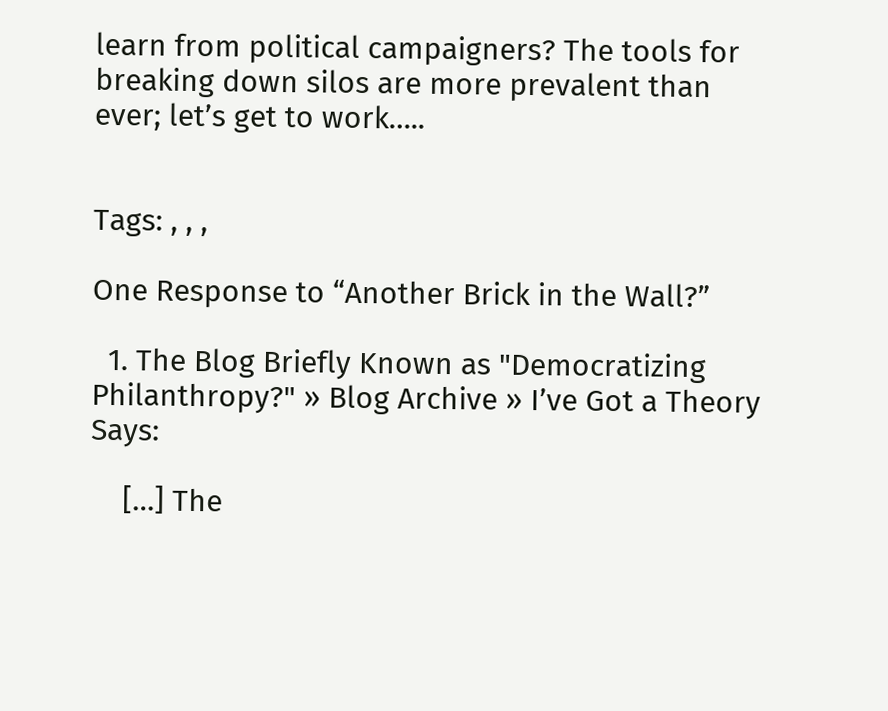learn from political campaigners? The tools for breaking down silos are more prevalent than ever; let’s get to work…..


Tags: , , ,

One Response to “Another Brick in the Wall?”

  1. The Blog Briefly Known as "Democratizing Philanthropy?" » Blog Archive » I’ve Got a Theory Says:

    […] The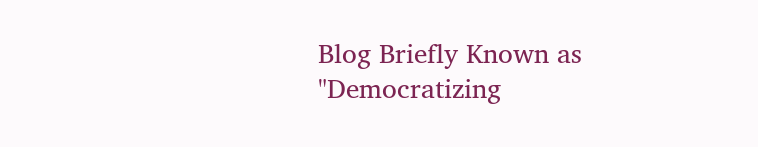Blog Briefly Known as "Democratizing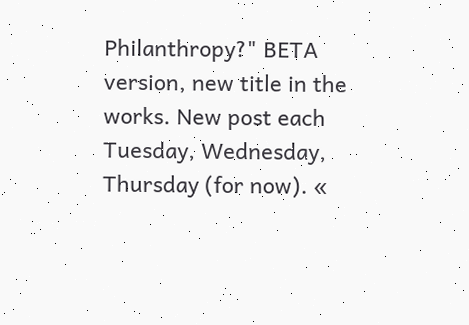Philanthropy?" BETA version, new title in the works. New post each Tuesday, Wednesday, Thursday (for now). «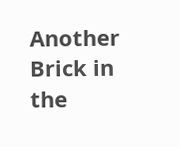Another Brick in the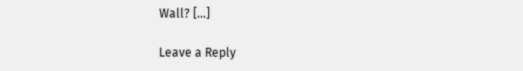Wall? […]

Leave a Reply